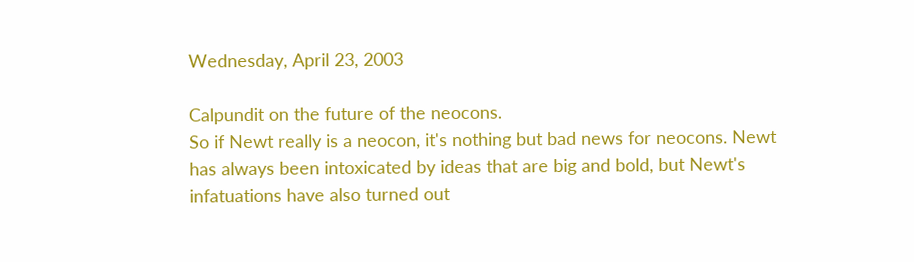Wednesday, April 23, 2003

Calpundit on the future of the neocons.
So if Newt really is a neocon, it's nothing but bad news for neocons. Newt has always been intoxicated by ideas that are big and bold, but Newt's infatuations have also turned out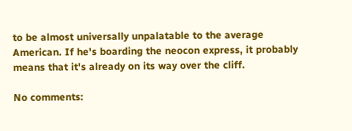to be almost universally unpalatable to the average American. If he's boarding the neocon express, it probably means that it's already on its way over the cliff.

No comments: